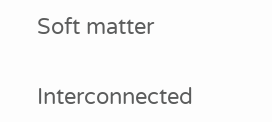Soft matter

Interconnected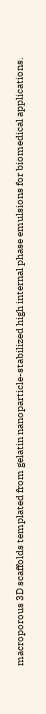macroporous 3D scaffolds templated from gelatin nanoparticle-stabilized high internal phase emulsions for biomedical applications.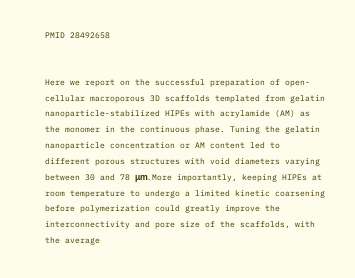PMID 28492658


Here we report on the successful preparation of open-cellular macroporous 3D scaffolds templated from gelatin nanoparticle-stabilized HIPEs with acrylamide (AM) as the monomer in the continuous phase. Tuning the gelatin nanoparticle concentration or AM content led to different porous structures with void diameters varying between 30 and 78 μm. More importantly, keeping HIPEs at room temperature to undergo a limited kinetic coarsening before polymerization could greatly improve the interconnectivity and pore size of the scaffolds, with the average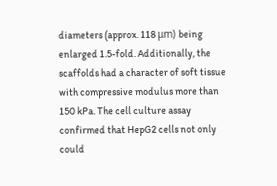diameters (approx. 118 μm) being enlarged 1.5-fold. Additionally, the scaffolds had a character of soft tissue with compressive modulus more than 150 kPa. The cell culture assay confirmed that HepG2 cells not only could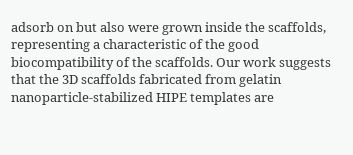adsorb on but also were grown inside the scaffolds, representing a characteristic of the good biocompatibility of the scaffolds. Our work suggests that the 3D scaffolds fabricated from gelatin nanoparticle-stabilized HIPE templates are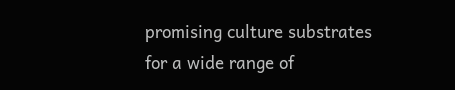promising culture substrates for a wide range of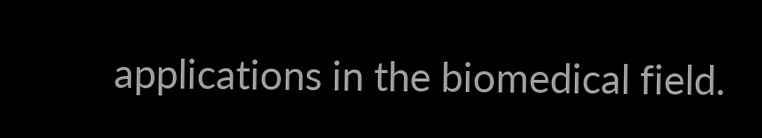applications in the biomedical field.